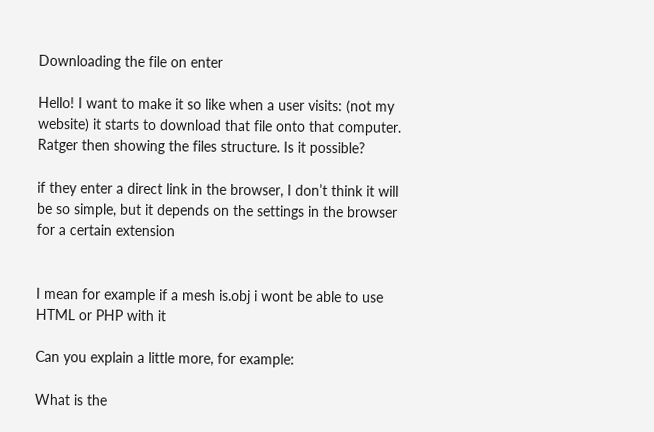Downloading the file on enter

Hello! I want to make it so like when a user visits: (not my website) it starts to download that file onto that computer. Ratger then showing the files structure. Is it possible?

if they enter a direct link in the browser, I don’t think it will be so simple, but it depends on the settings in the browser for a certain extension


I mean for example if a mesh is.obj i wont be able to use HTML or PHP with it

Can you explain a little more, for example:

What is the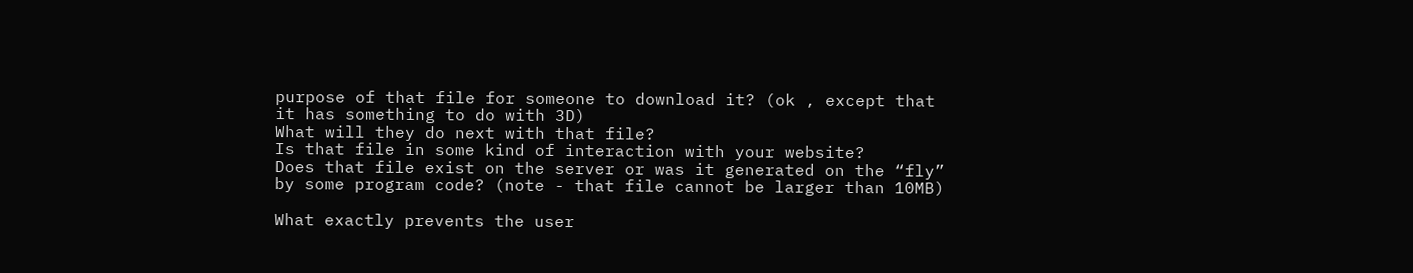purpose of that file for someone to download it? (ok , except that it has something to do with 3D)
What will they do next with that file?
Is that file in some kind of interaction with your website?
Does that file exist on the server or was it generated on the “fly” by some program code? (note - that file cannot be larger than 10MB)

What exactly prevents the user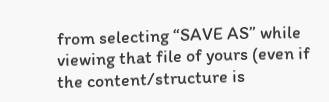from selecting “SAVE AS” while viewing that file of yours (even if the content/structure is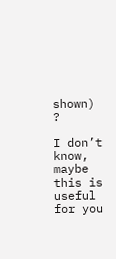shown) ?

I don’t know, maybe this is useful for you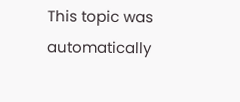This topic was automatically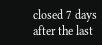closed 7 days after the last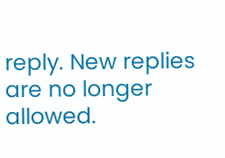reply. New replies are no longer allowed.